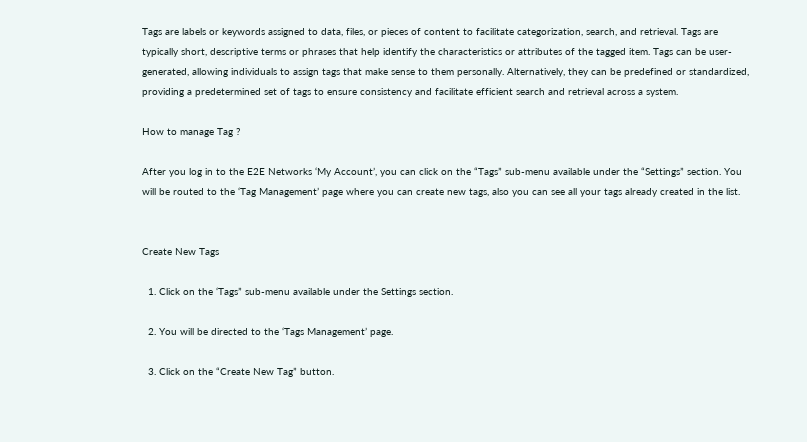Tags are labels or keywords assigned to data, files, or pieces of content to facilitate categorization, search, and retrieval. Tags are typically short, descriptive terms or phrases that help identify the characteristics or attributes of the tagged item. Tags can be user-generated, allowing individuals to assign tags that make sense to them personally. Alternatively, they can be predefined or standardized, providing a predetermined set of tags to ensure consistency and facilitate efficient search and retrieval across a system.

How to manage Tag ?

After you log in to the E2E Networks ‘My Account’, you can click on the “Tags” sub-menu available under the “Settings” section. You will be routed to the ‘Tag Management’ page where you can create new tags, also you can see all your tags already created in the list.


Create New Tags

  1. Click on the ‘Tags” sub-menu available under the Settings section.

  2. You will be directed to the ‘Tags Management’ page.

  3. Click on the “Create New Tag” button.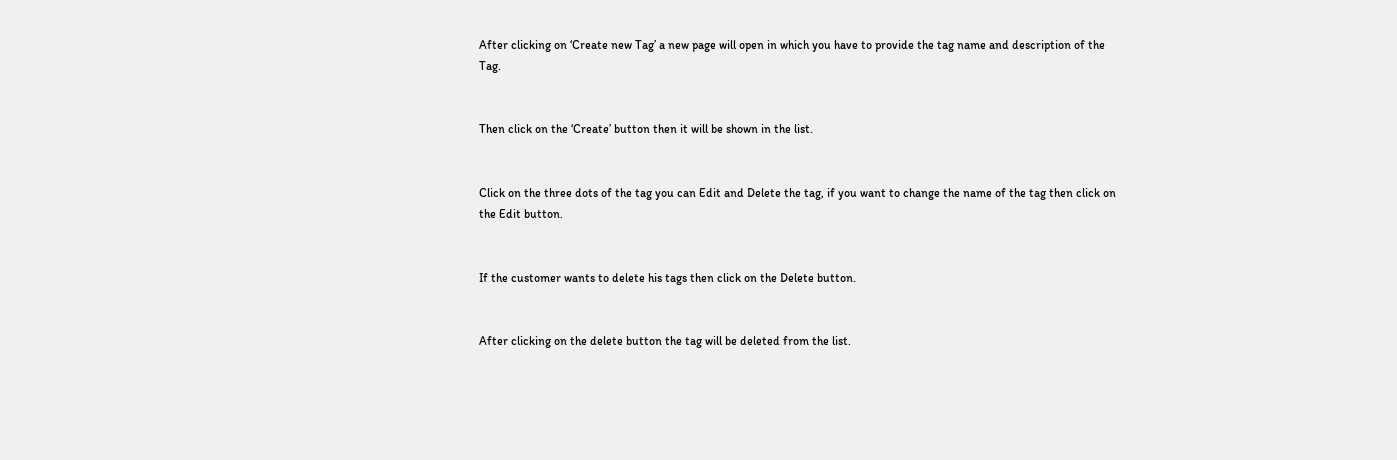After clicking on ‘Create new Tag’ a new page will open in which you have to provide the tag name and description of the Tag.


Then click on the ‘Create’ button then it will be shown in the list.


Click on the three dots of the tag you can Edit and Delete the tag, if you want to change the name of the tag then click on the Edit button.


If the customer wants to delete his tags then click on the Delete button.


After clicking on the delete button the tag will be deleted from the list.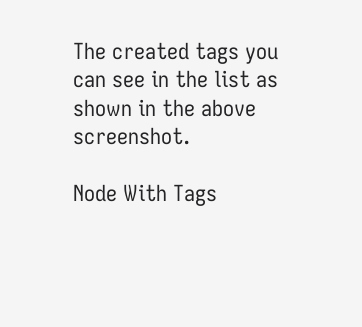The created tags you can see in the list as shown in the above screenshot.

Node With Tags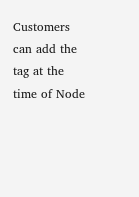Customers can add the tag at the time of Node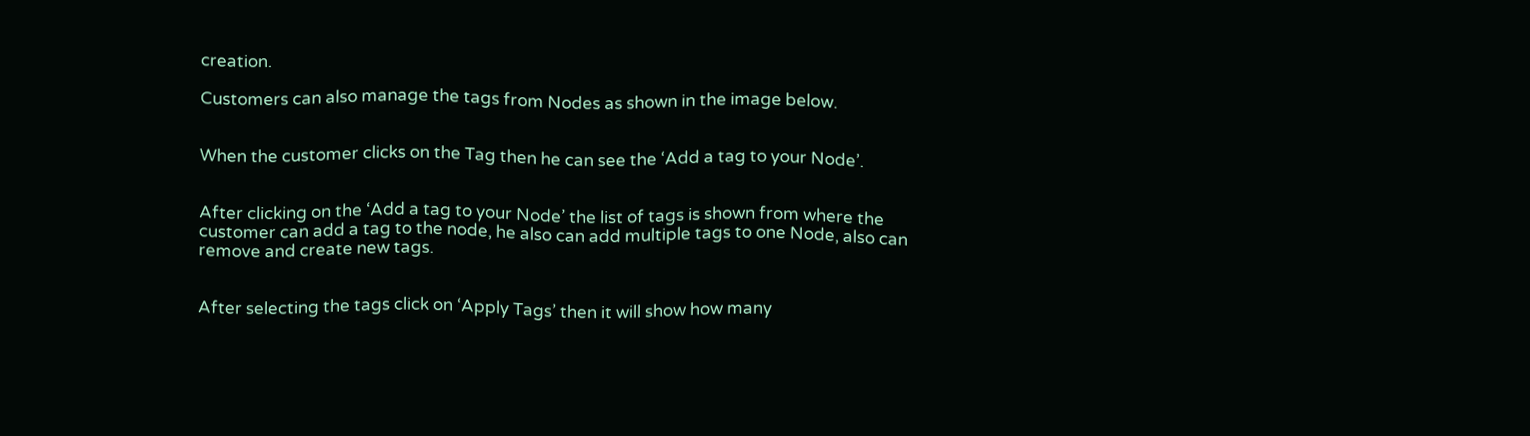creation.

Customers can also manage the tags from Nodes as shown in the image below.


When the customer clicks on the Tag then he can see the ‘Add a tag to your Node’.


After clicking on the ‘Add a tag to your Node’ the list of tags is shown from where the customer can add a tag to the node, he also can add multiple tags to one Node, also can remove and create new tags.


After selecting the tags click on ‘Apply Tags’ then it will show how many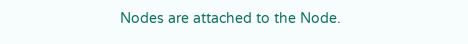Nodes are attached to the Node.